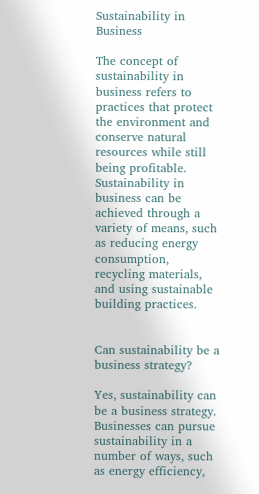Sustainability in Business

The concept of sustainability in business refers to practices that protect the environment and conserve natural resources while still being profitable. Sustainability in business can be achieved through a variety of means, such as reducing energy consumption, recycling materials, and using sustainable building practices.


Can sustainability be a business strategy?

Yes, sustainability can be a business strategy. Businesses can pursue sustainability in a number of ways, such as energy efficiency,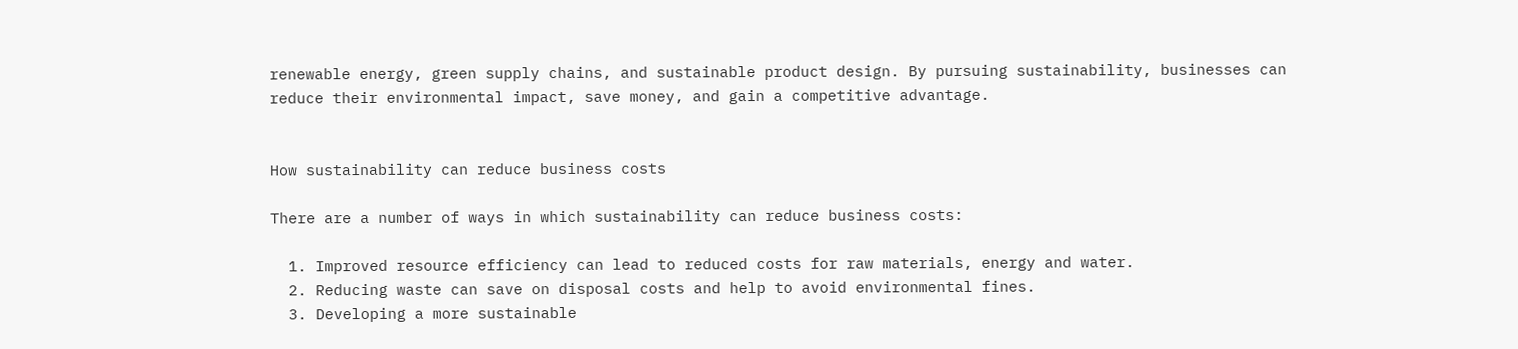renewable energy, green supply chains, and sustainable product design. By pursuing sustainability, businesses can reduce their environmental impact, save money, and gain a competitive advantage.


How sustainability can reduce business costs

There are a number of ways in which sustainability can reduce business costs:

  1. Improved resource efficiency can lead to reduced costs for raw materials, energy and water.
  2. Reducing waste can save on disposal costs and help to avoid environmental fines.
  3. Developing a more sustainable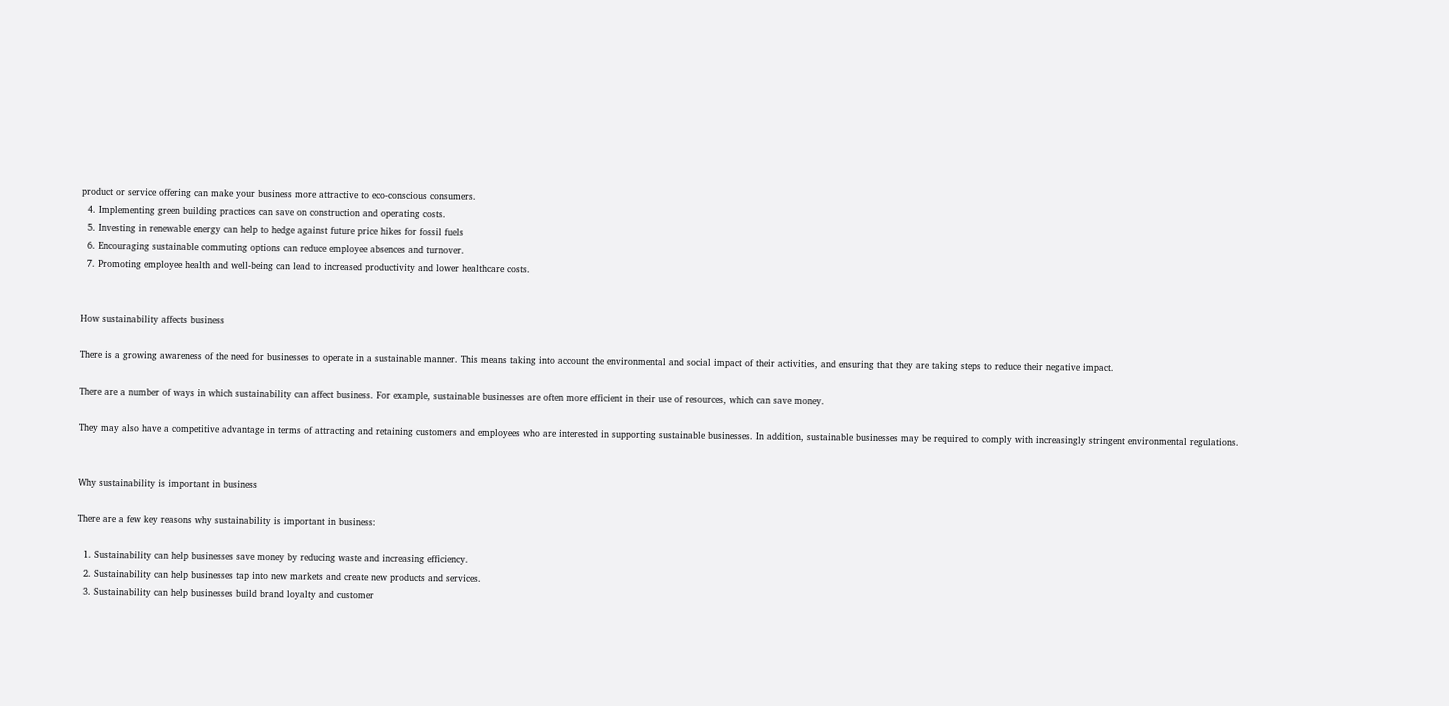product or service offering can make your business more attractive to eco-conscious consumers.
  4. Implementing green building practices can save on construction and operating costs.
  5. Investing in renewable energy can help to hedge against future price hikes for fossil fuels
  6. Encouraging sustainable commuting options can reduce employee absences and turnover.
  7. Promoting employee health and well-being can lead to increased productivity and lower healthcare costs.


How sustainability affects business

There is a growing awareness of the need for businesses to operate in a sustainable manner. This means taking into account the environmental and social impact of their activities, and ensuring that they are taking steps to reduce their negative impact.

There are a number of ways in which sustainability can affect business. For example, sustainable businesses are often more efficient in their use of resources, which can save money.

They may also have a competitive advantage in terms of attracting and retaining customers and employees who are interested in supporting sustainable businesses. In addition, sustainable businesses may be required to comply with increasingly stringent environmental regulations.


Why sustainability is important in business

There are a few key reasons why sustainability is important in business:

  1. Sustainability can help businesses save money by reducing waste and increasing efficiency.
  2. Sustainability can help businesses tap into new markets and create new products and services.
  3. Sustainability can help businesses build brand loyalty and customer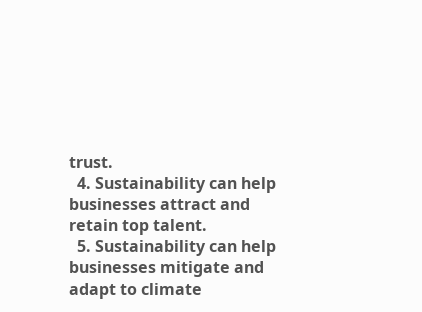trust.
  4. Sustainability can help businesses attract and retain top talent.
  5. Sustainability can help businesses mitigate and adapt to climate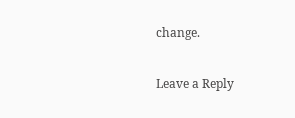change.

Leave a Reply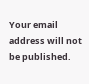Your email address will not be published.